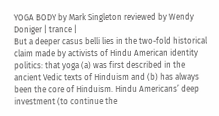YOGA BODY by Mark Singleton reviewed by Wendy Doniger | trance |
But a deeper casus belli lies in the two-fold historical claim made by activists of Hindu American identity politics: that yoga (a) was first described in the ancient Vedic texts of Hinduism and (b) has always been the core of Hinduism. Hindu Americans’ deep investment (to continue the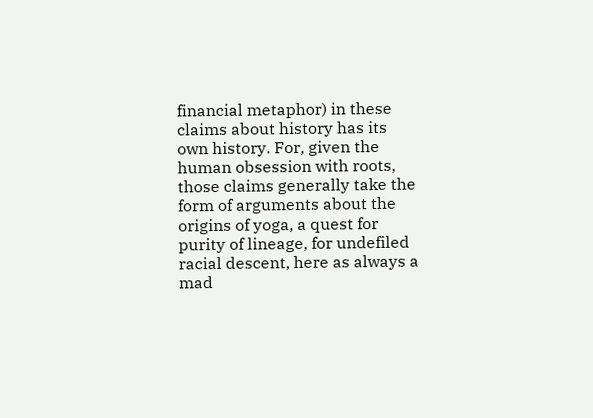financial metaphor) in these claims about history has its own history. For, given the human obsession with roots, those claims generally take the form of arguments about the origins of yoga, a quest for purity of lineage, for undefiled racial descent, here as always a mad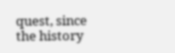quest, since the history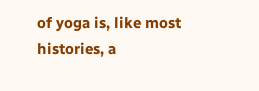of yoga is, like most histories, a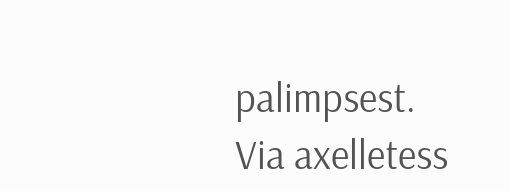palimpsest.
Via axelletess